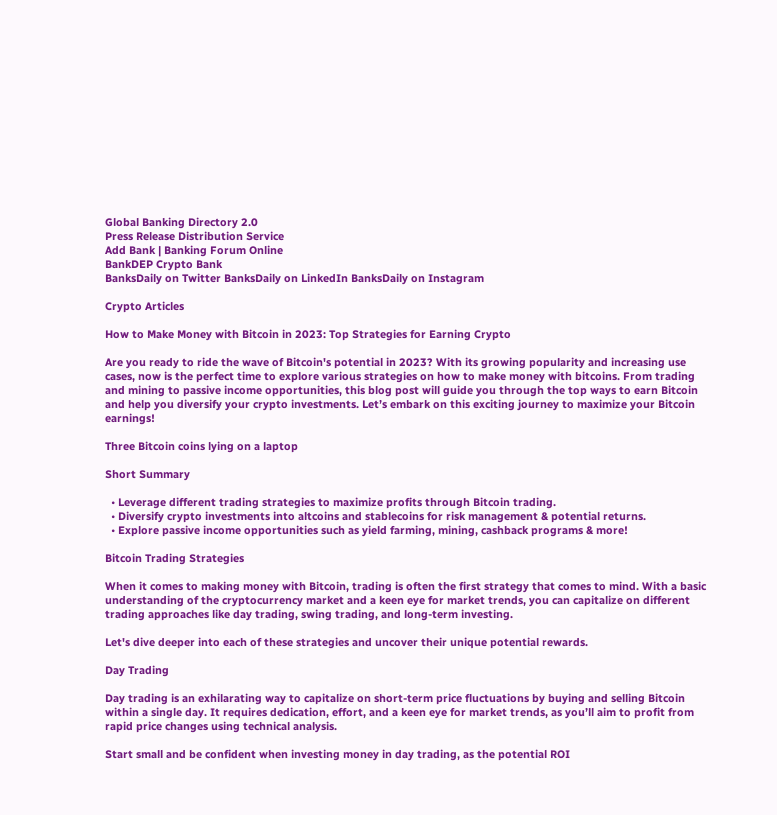Global Banking Directory 2.0
Press Release Distribution Service
Add Bank | Banking Forum Online
BankDEP Crypto Bank
BanksDaily on Twitter BanksDaily on LinkedIn BanksDaily on Instagram

Crypto Articles

How to Make Money with Bitcoin in 2023: Top Strategies for Earning Crypto

Are you ready to ride the wave of Bitcoin's potential in 2023? With its growing popularity and increasing use cases, now is the perfect time to explore various strategies on how to make money with bitcoins. From trading and mining to passive income opportunities, this blog post will guide you through the top ways to earn Bitcoin and help you diversify your crypto investments. Let’s embark on this exciting journey to maximize your Bitcoin earnings!

Three Bitcoin coins lying on a laptop

Short Summary

  • Leverage different trading strategies to maximize profits through Bitcoin trading.
  • Diversify crypto investments into altcoins and stablecoins for risk management & potential returns.
  • Explore passive income opportunities such as yield farming, mining, cashback programs & more!

Bitcoin Trading Strategies

When it comes to making money with Bitcoin, trading is often the first strategy that comes to mind. With a basic understanding of the cryptocurrency market and a keen eye for market trends, you can capitalize on different trading approaches like day trading, swing trading, and long-term investing.

Let's dive deeper into each of these strategies and uncover their unique potential rewards.

Day Trading

Day trading is an exhilarating way to capitalize on short-term price fluctuations by buying and selling Bitcoin within a single day. It requires dedication, effort, and a keen eye for market trends, as you’ll aim to profit from rapid price changes using technical analysis.

Start small and be confident when investing money in day trading, as the potential ROI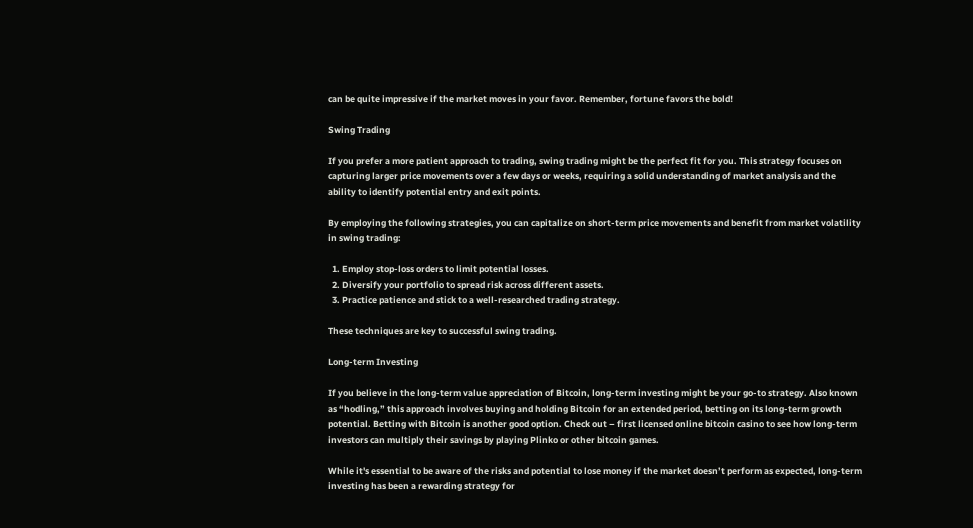can be quite impressive if the market moves in your favor. Remember, fortune favors the bold!

Swing Trading

If you prefer a more patient approach to trading, swing trading might be the perfect fit for you. This strategy focuses on capturing larger price movements over a few days or weeks, requiring a solid understanding of market analysis and the ability to identify potential entry and exit points.

By employing the following strategies, you can capitalize on short-term price movements and benefit from market volatility in swing trading:

  1. Employ stop-loss orders to limit potential losses.
  2. Diversify your portfolio to spread risk across different assets.
  3. Practice patience and stick to a well-researched trading strategy.

These techniques are key to successful swing trading.

Long-term Investing

If you believe in the long-term value appreciation of Bitcoin, long-term investing might be your go-to strategy. Also known as “hodling,” this approach involves buying and holding Bitcoin for an extended period, betting on its long-term growth potential. Betting with Bitcoin is another good option. Check out – first licensed online bitcoin casino to see how long-term investors can multiply their savings by playing Plinko or other bitcoin games.

While it's essential to be aware of the risks and potential to lose money if the market doesn’t perform as expected, long-term investing has been a rewarding strategy for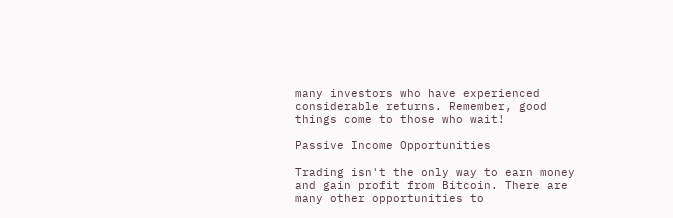many investors who have experienced considerable returns. Remember, good things come to those who wait!

Passive Income Opportunities

Trading isn't the only way to earn money and gain profit from Bitcoin. There are many other opportunities to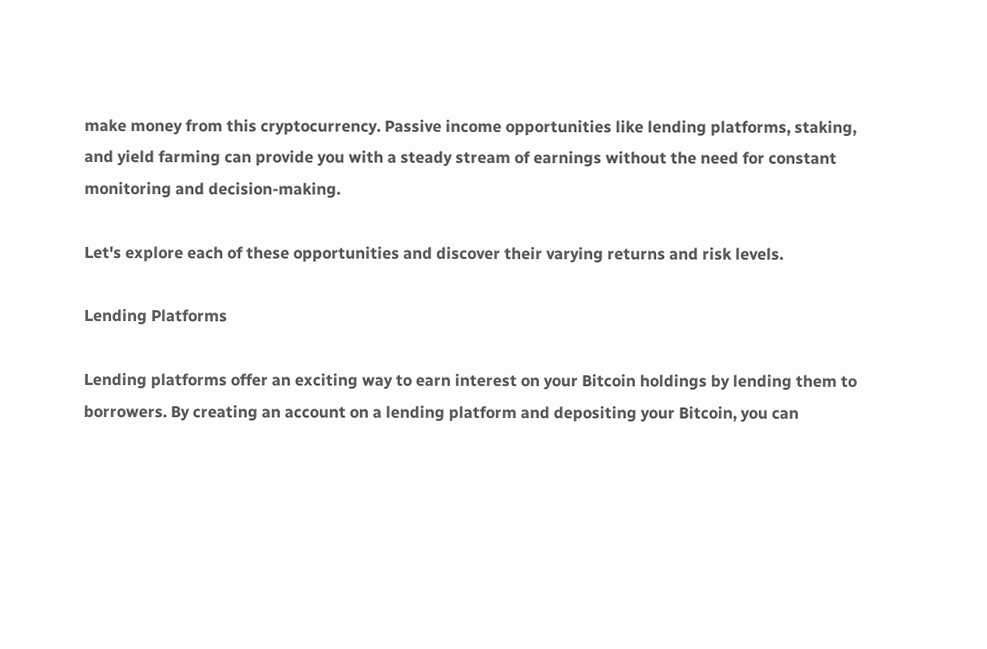make money from this cryptocurrency. Passive income opportunities like lending platforms, staking, and yield farming can provide you with a steady stream of earnings without the need for constant monitoring and decision-making.

Let's explore each of these opportunities and discover their varying returns and risk levels.

Lending Platforms

Lending platforms offer an exciting way to earn interest on your Bitcoin holdings by lending them to borrowers. By creating an account on a lending platform and depositing your Bitcoin, you can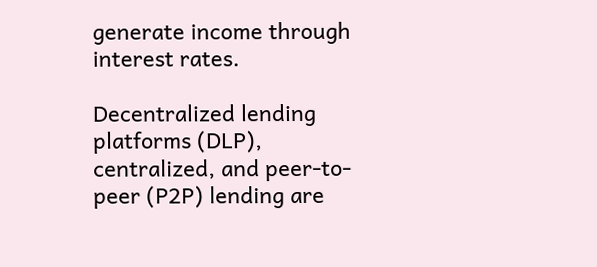generate income through interest rates.

Decentralized lending platforms (DLP), centralized, and peer-to-peer (P2P) lending are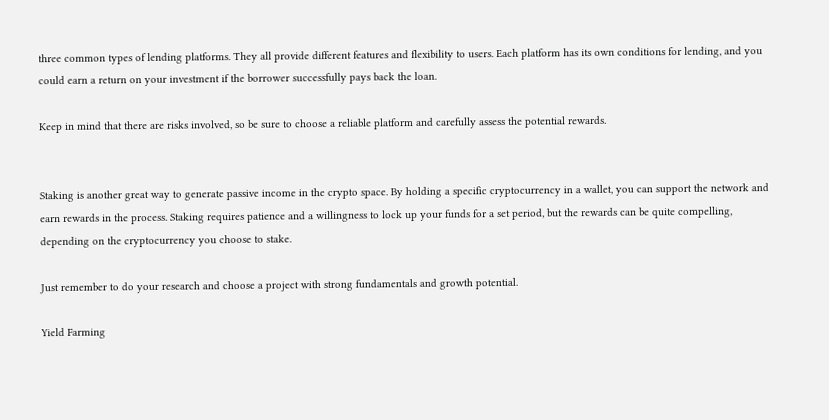three common types of lending platforms. They all provide different features and flexibility to users. Each platform has its own conditions for lending, and you could earn a return on your investment if the borrower successfully pays back the loan.

Keep in mind that there are risks involved, so be sure to choose a reliable platform and carefully assess the potential rewards.


Staking is another great way to generate passive income in the crypto space. By holding a specific cryptocurrency in a wallet, you can support the network and earn rewards in the process. Staking requires patience and a willingness to lock up your funds for a set period, but the rewards can be quite compelling, depending on the cryptocurrency you choose to stake.

Just remember to do your research and choose a project with strong fundamentals and growth potential.

Yield Farming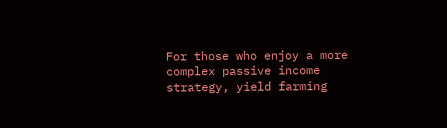For those who enjoy a more complex passive income strategy, yield farming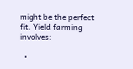might be the perfect fit. Yield farming involves:

  •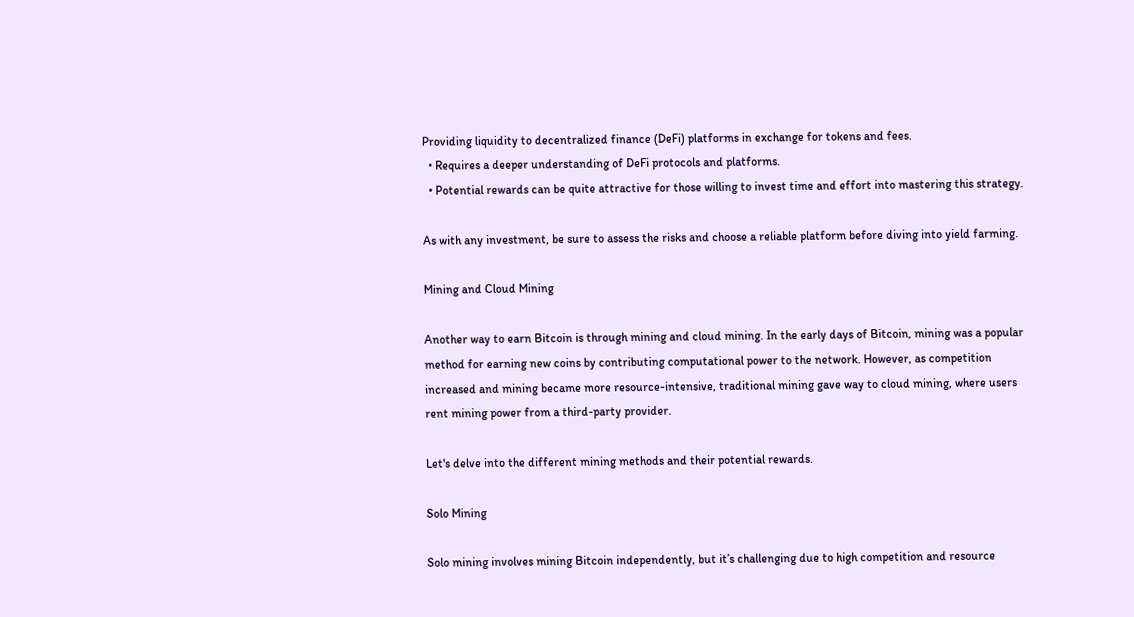Providing liquidity to decentralized finance (DeFi) platforms in exchange for tokens and fees.
  • Requires a deeper understanding of DeFi protocols and platforms.
  • Potential rewards can be quite attractive for those willing to invest time and effort into mastering this strategy.

As with any investment, be sure to assess the risks and choose a reliable platform before diving into yield farming.

Mining and Cloud Mining

Another way to earn Bitcoin is through mining and cloud mining. In the early days of Bitcoin, mining was a popular method for earning new coins by contributing computational power to the network. However, as competition increased and mining became more resource-intensive, traditional mining gave way to cloud mining, where users rent mining power from a third-party provider.

Let's delve into the different mining methods and their potential rewards.

Solo Mining

Solo mining involves mining Bitcoin independently, but it’s challenging due to high competition and resource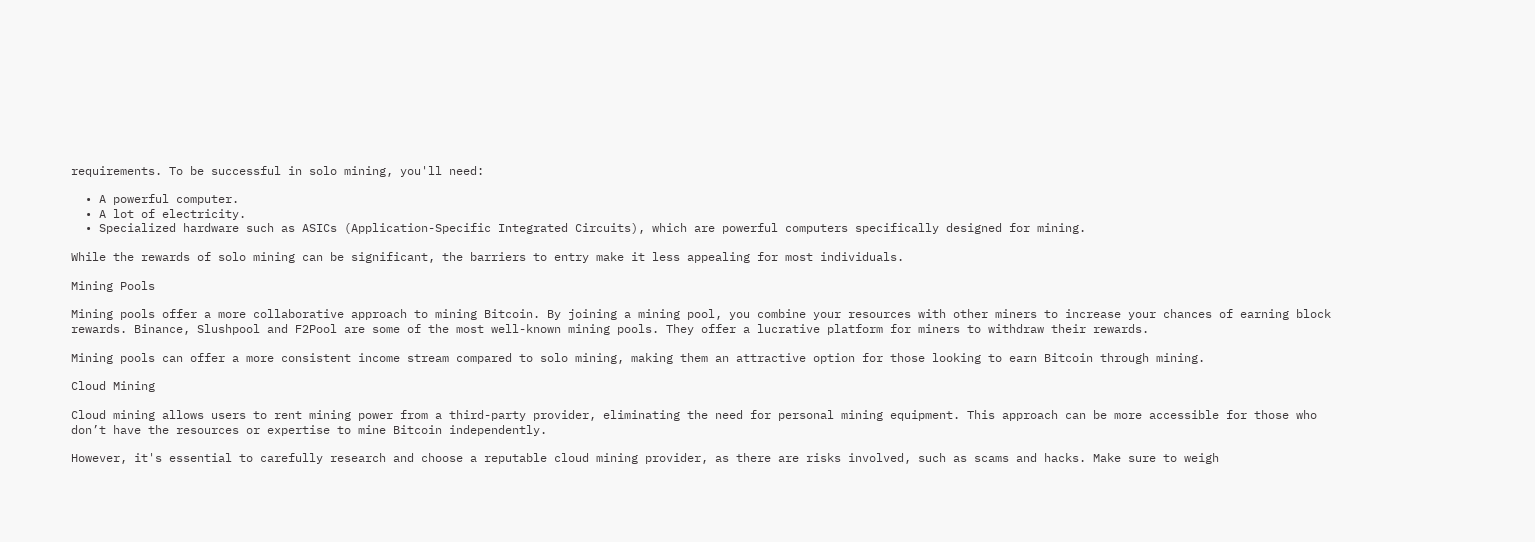requirements. To be successful in solo mining, you'll need:

  • A powerful computer.
  • A lot of electricity.
  • Specialized hardware such as ASICs (Application-Specific Integrated Circuits), which are powerful computers specifically designed for mining.

While the rewards of solo mining can be significant, the barriers to entry make it less appealing for most individuals.

Mining Pools

Mining pools offer a more collaborative approach to mining Bitcoin. By joining a mining pool, you combine your resources with other miners to increase your chances of earning block rewards. Binance, Slushpool and F2Pool are some of the most well-known mining pools. They offer a lucrative platform for miners to withdraw their rewards.

Mining pools can offer a more consistent income stream compared to solo mining, making them an attractive option for those looking to earn Bitcoin through mining.

Cloud Mining

Cloud mining allows users to rent mining power from a third-party provider, eliminating the need for personal mining equipment. This approach can be more accessible for those who don’t have the resources or expertise to mine Bitcoin independently.

However, it's essential to carefully research and choose a reputable cloud mining provider, as there are risks involved, such as scams and hacks. Make sure to weigh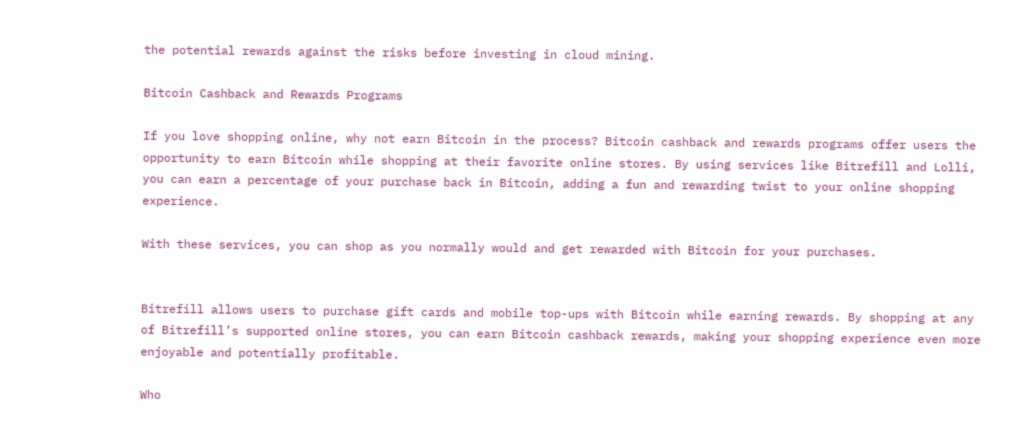the potential rewards against the risks before investing in cloud mining.

Bitcoin Cashback and Rewards Programs

If you love shopping online, why not earn Bitcoin in the process? Bitcoin cashback and rewards programs offer users the opportunity to earn Bitcoin while shopping at their favorite online stores. By using services like Bitrefill and Lolli, you can earn a percentage of your purchase back in Bitcoin, adding a fun and rewarding twist to your online shopping experience.

With these services, you can shop as you normally would and get rewarded with Bitcoin for your purchases.


Bitrefill allows users to purchase gift cards and mobile top-ups with Bitcoin while earning rewards. By shopping at any of Bitrefill’s supported online stores, you can earn Bitcoin cashback rewards, making your shopping experience even more enjoyable and potentially profitable.

Who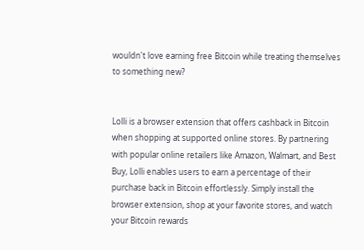wouldn't love earning free Bitcoin while treating themselves to something new?


Lolli is a browser extension that offers cashback in Bitcoin when shopping at supported online stores. By partnering with popular online retailers like Amazon, Walmart, and Best Buy, Lolli enables users to earn a percentage of their purchase back in Bitcoin effortlessly. Simply install the browser extension, shop at your favorite stores, and watch your Bitcoin rewards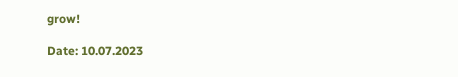grow!

Date: 10.07.2023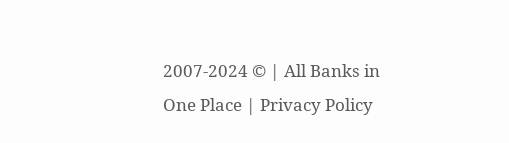2007-2024 © | All Banks in One Place | Privacy Policy